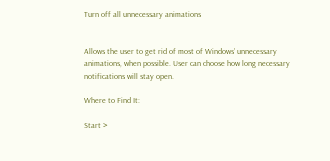Turn off all unnecessary animations


Allows the user to get rid of most of Windows’ unnecessary animations, when possible. User can choose how long necessary notifications will stay open.

Where to Find It:

Start >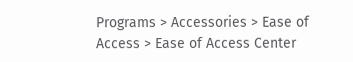Programs > Accessories > Ease of Access > Ease of Access Center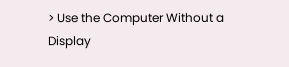> Use the Computer Without a Display